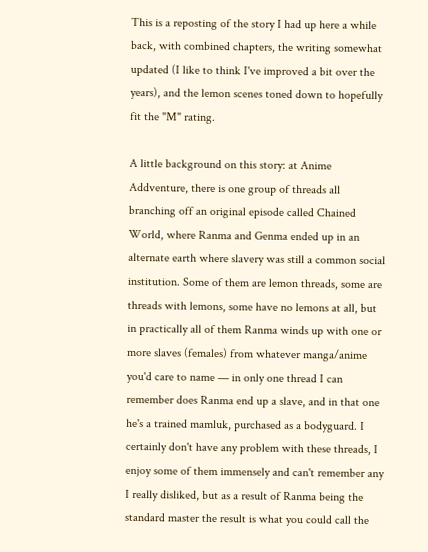This is a reposting of the story I had up here a while back, with combined chapters, the writing somewhat updated (I like to think I've improved a bit over the years), and the lemon scenes toned down to hopefully fit the "M" rating.

A little background on this story: at Anime Addventure, there is one group of threads all branching off an original episode called Chained World, where Ranma and Genma ended up in an alternate earth where slavery was still a common social institution. Some of them are lemon threads, some are threads with lemons, some have no lemons at all, but in practically all of them Ranma winds up with one or more slaves (females) from whatever manga/anime you'd care to name — in only one thread I can remember does Ranma end up a slave, and in that one he's a trained mamluk, purchased as a bodyguard. I certainly don't have any problem with these threads, I enjoy some of them immensely and can't remember any I really disliked, but as a result of Ranma being the standard master the result is what you could call the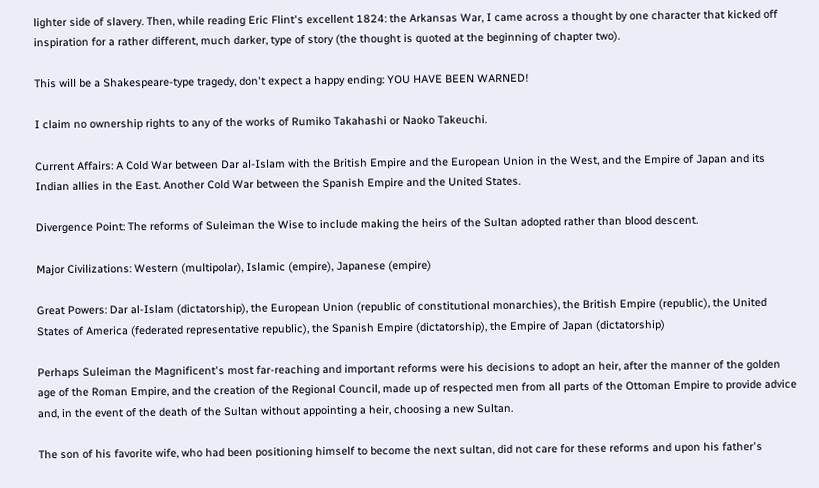lighter side of slavery. Then, while reading Eric Flint's excellent 1824: the Arkansas War, I came across a thought by one character that kicked off inspiration for a rather different, much darker, type of story (the thought is quoted at the beginning of chapter two).

This will be a Shakespeare-type tragedy, don't expect a happy ending: YOU HAVE BEEN WARNED!

I claim no ownership rights to any of the works of Rumiko Takahashi or Naoko Takeuchi.

Current Affairs: A Cold War between Dar al-Islam with the British Empire and the European Union in the West, and the Empire of Japan and its Indian allies in the East. Another Cold War between the Spanish Empire and the United States.

Divergence Point: The reforms of Suleiman the Wise to include making the heirs of the Sultan adopted rather than blood descent.

Major Civilizations: Western (multipolar), Islamic (empire), Japanese (empire)

Great Powers: Dar al-Islam (dictatorship), the European Union (republic of constitutional monarchies), the British Empire (republic), the United States of America (federated representative republic), the Spanish Empire (dictatorship), the Empire of Japan (dictatorship)

Perhaps Suleiman the Magnificent's most far-reaching and important reforms were his decisions to adopt an heir, after the manner of the golden age of the Roman Empire, and the creation of the Regional Council, made up of respected men from all parts of the Ottoman Empire to provide advice and, in the event of the death of the Sultan without appointing a heir, choosing a new Sultan.

The son of his favorite wife, who had been positioning himself to become the next sultan, did not care for these reforms and upon his father's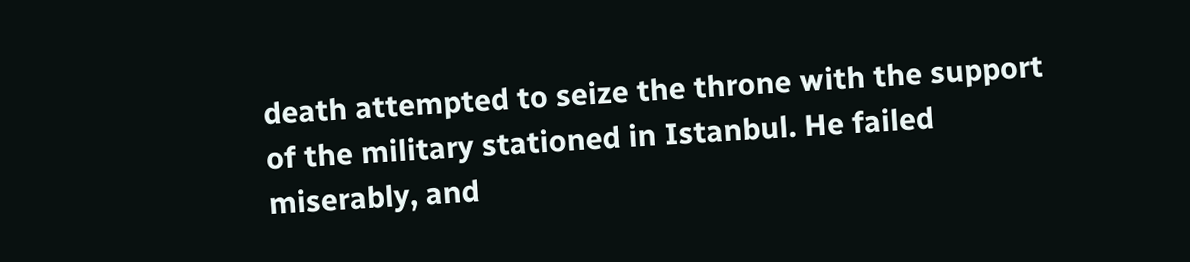death attempted to seize the throne with the support of the military stationed in Istanbul. He failed miserably, and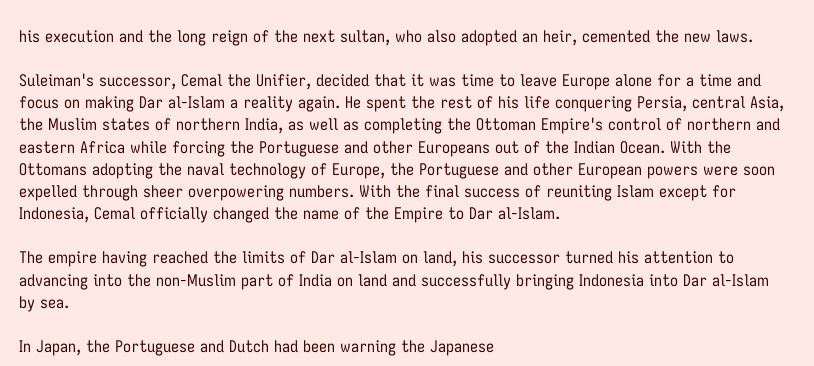his execution and the long reign of the next sultan, who also adopted an heir, cemented the new laws.

Suleiman's successor, Cemal the Unifier, decided that it was time to leave Europe alone for a time and focus on making Dar al-Islam a reality again. He spent the rest of his life conquering Persia, central Asia, the Muslim states of northern India, as well as completing the Ottoman Empire's control of northern and eastern Africa while forcing the Portuguese and other Europeans out of the Indian Ocean. With the Ottomans adopting the naval technology of Europe, the Portuguese and other European powers were soon expelled through sheer overpowering numbers. With the final success of reuniting Islam except for Indonesia, Cemal officially changed the name of the Empire to Dar al-Islam.

The empire having reached the limits of Dar al-Islam on land, his successor turned his attention to advancing into the non-Muslim part of India on land and successfully bringing Indonesia into Dar al-Islam by sea.

In Japan, the Portuguese and Dutch had been warning the Japanese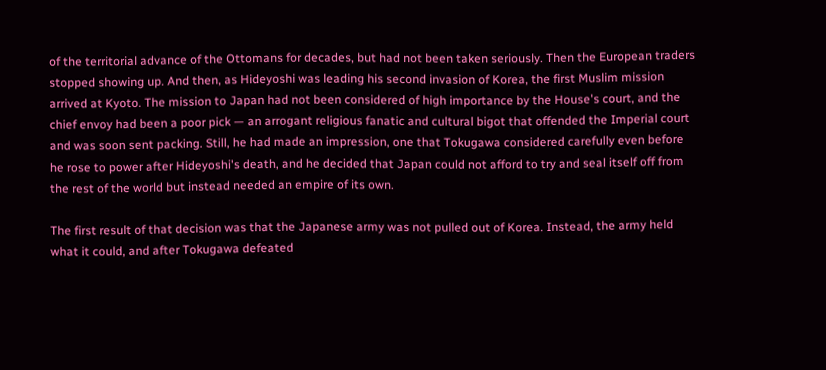of the territorial advance of the Ottomans for decades, but had not been taken seriously. Then the European traders stopped showing up. And then, as Hideyoshi was leading his second invasion of Korea, the first Muslim mission arrived at Kyoto. The mission to Japan had not been considered of high importance by the House's court, and the chief envoy had been a poor pick — an arrogant religious fanatic and cultural bigot that offended the Imperial court and was soon sent packing. Still, he had made an impression, one that Tokugawa considered carefully even before he rose to power after Hideyoshi's death, and he decided that Japan could not afford to try and seal itself off from the rest of the world but instead needed an empire of its own.

The first result of that decision was that the Japanese army was not pulled out of Korea. Instead, the army held what it could, and after Tokugawa defeated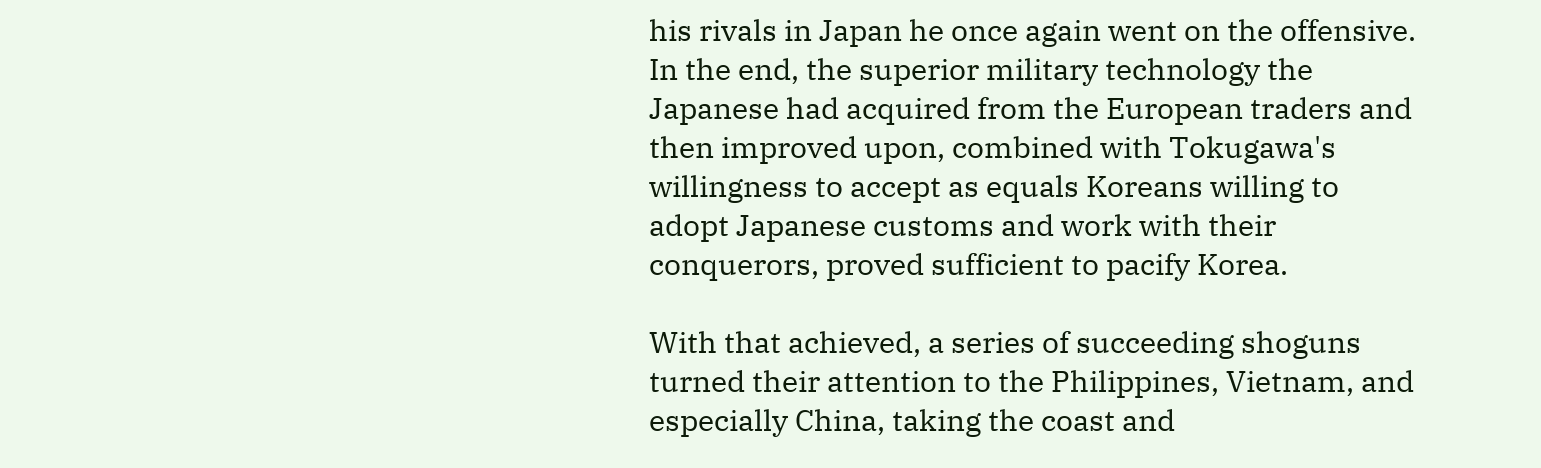his rivals in Japan he once again went on the offensive. In the end, the superior military technology the Japanese had acquired from the European traders and then improved upon, combined with Tokugawa's willingness to accept as equals Koreans willing to adopt Japanese customs and work with their conquerors, proved sufficient to pacify Korea.

With that achieved, a series of succeeding shoguns turned their attention to the Philippines, Vietnam, and especially China, taking the coast and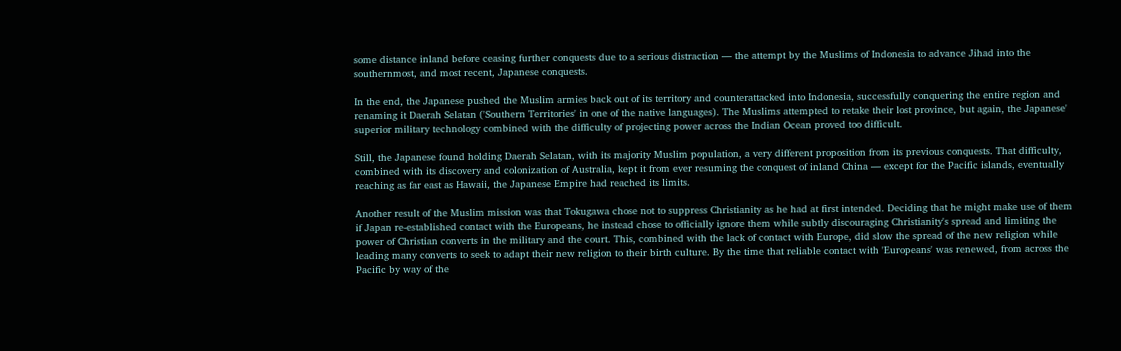some distance inland before ceasing further conquests due to a serious distraction — the attempt by the Muslims of Indonesia to advance Jihad into the southernmost, and most recent, Japanese conquests.

In the end, the Japanese pushed the Muslim armies back out of its territory and counterattacked into Indonesia, successfully conquering the entire region and renaming it Daerah Selatan ('Southern Territories' in one of the native languages). The Muslims attempted to retake their lost province, but again, the Japanese' superior military technology combined with the difficulty of projecting power across the Indian Ocean proved too difficult.

Still, the Japanese found holding Daerah Selatan, with its majority Muslim population, a very different proposition from its previous conquests. That difficulty, combined with its discovery and colonization of Australia, kept it from ever resuming the conquest of inland China — except for the Pacific islands, eventually reaching as far east as Hawaii, the Japanese Empire had reached its limits.

Another result of the Muslim mission was that Tokugawa chose not to suppress Christianity as he had at first intended. Deciding that he might make use of them if Japan re-established contact with the Europeans, he instead chose to officially ignore them while subtly discouraging Christianity's spread and limiting the power of Christian converts in the military and the court. This, combined with the lack of contact with Europe, did slow the spread of the new religion while leading many converts to seek to adapt their new religion to their birth culture. By the time that reliable contact with 'Europeans' was renewed, from across the Pacific by way of the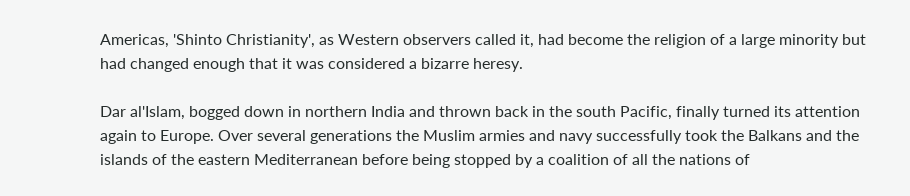Americas, 'Shinto Christianity', as Western observers called it, had become the religion of a large minority but had changed enough that it was considered a bizarre heresy.

Dar al'Islam, bogged down in northern India and thrown back in the south Pacific, finally turned its attention again to Europe. Over several generations the Muslim armies and navy successfully took the Balkans and the islands of the eastern Mediterranean before being stopped by a coalition of all the nations of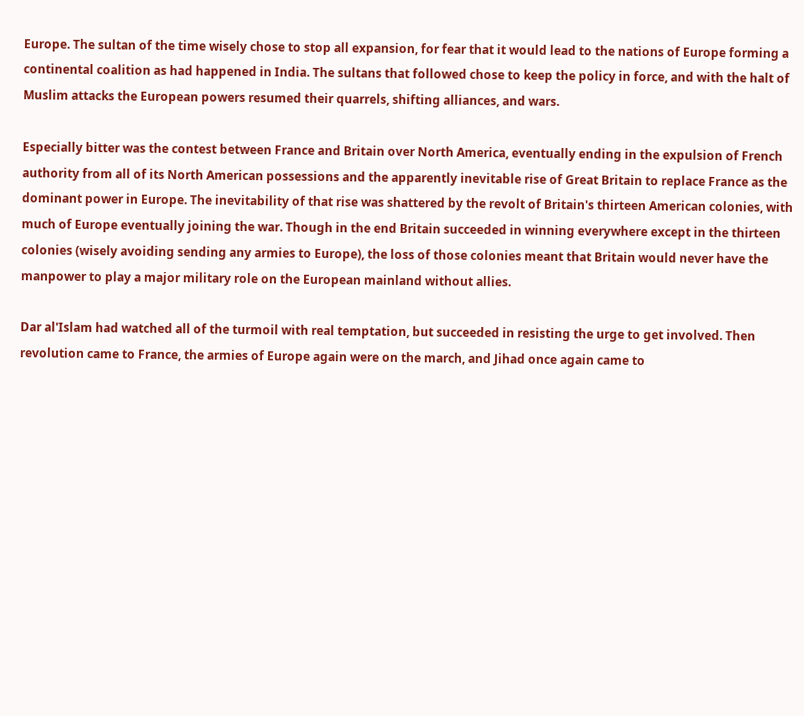Europe. The sultan of the time wisely chose to stop all expansion, for fear that it would lead to the nations of Europe forming a continental coalition as had happened in India. The sultans that followed chose to keep the policy in force, and with the halt of Muslim attacks the European powers resumed their quarrels, shifting alliances, and wars.

Especially bitter was the contest between France and Britain over North America, eventually ending in the expulsion of French authority from all of its North American possessions and the apparently inevitable rise of Great Britain to replace France as the dominant power in Europe. The inevitability of that rise was shattered by the revolt of Britain's thirteen American colonies, with much of Europe eventually joining the war. Though in the end Britain succeeded in winning everywhere except in the thirteen colonies (wisely avoiding sending any armies to Europe), the loss of those colonies meant that Britain would never have the manpower to play a major military role on the European mainland without allies.

Dar al'Islam had watched all of the turmoil with real temptation, but succeeded in resisting the urge to get involved. Then revolution came to France, the armies of Europe again were on the march, and Jihad once again came to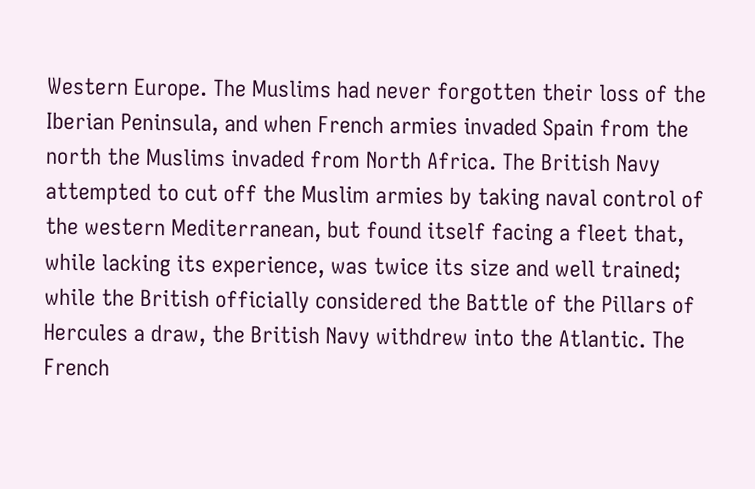Western Europe. The Muslims had never forgotten their loss of the Iberian Peninsula, and when French armies invaded Spain from the north the Muslims invaded from North Africa. The British Navy attempted to cut off the Muslim armies by taking naval control of the western Mediterranean, but found itself facing a fleet that, while lacking its experience, was twice its size and well trained; while the British officially considered the Battle of the Pillars of Hercules a draw, the British Navy withdrew into the Atlantic. The French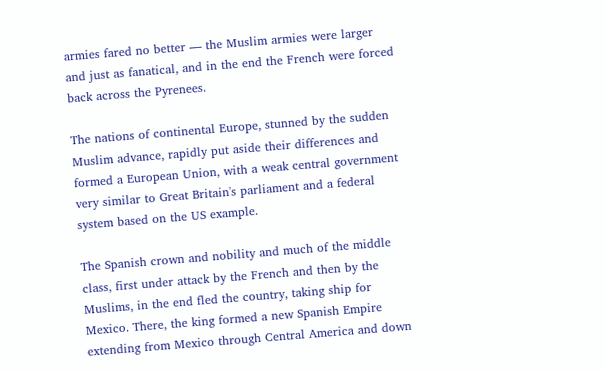armies fared no better — the Muslim armies were larger and just as fanatical, and in the end the French were forced back across the Pyrenees.

The nations of continental Europe, stunned by the sudden Muslim advance, rapidly put aside their differences and formed a European Union, with a weak central government very similar to Great Britain's parliament and a federal system based on the US example.

The Spanish crown and nobility and much of the middle class, first under attack by the French and then by the Muslims, in the end fled the country, taking ship for Mexico. There, the king formed a new Spanish Empire extending from Mexico through Central America and down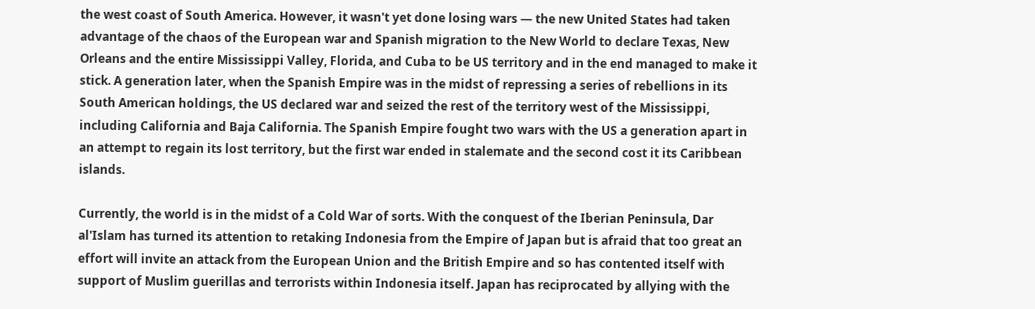the west coast of South America. However, it wasn't yet done losing wars — the new United States had taken advantage of the chaos of the European war and Spanish migration to the New World to declare Texas, New Orleans and the entire Mississippi Valley, Florida, and Cuba to be US territory and in the end managed to make it stick. A generation later, when the Spanish Empire was in the midst of repressing a series of rebellions in its South American holdings, the US declared war and seized the rest of the territory west of the Mississippi, including California and Baja California. The Spanish Empire fought two wars with the US a generation apart in an attempt to regain its lost territory, but the first war ended in stalemate and the second cost it its Caribbean islands.

Currently, the world is in the midst of a Cold War of sorts. With the conquest of the Iberian Peninsula, Dar al'Islam has turned its attention to retaking Indonesia from the Empire of Japan but is afraid that too great an effort will invite an attack from the European Union and the British Empire and so has contented itself with support of Muslim guerillas and terrorists within Indonesia itself. Japan has reciprocated by allying with the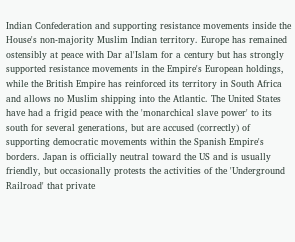Indian Confederation and supporting resistance movements inside the House's non-majority Muslim Indian territory. Europe has remained ostensibly at peace with Dar al'Islam for a century but has strongly supported resistance movements in the Empire's European holdings, while the British Empire has reinforced its territory in South Africa and allows no Muslim shipping into the Atlantic. The United States have had a frigid peace with the 'monarchical slave power' to its south for several generations, but are accused (correctly) of supporting democratic movements within the Spanish Empire's borders. Japan is officially neutral toward the US and is usually friendly, but occasionally protests the activities of the 'Underground Railroad' that private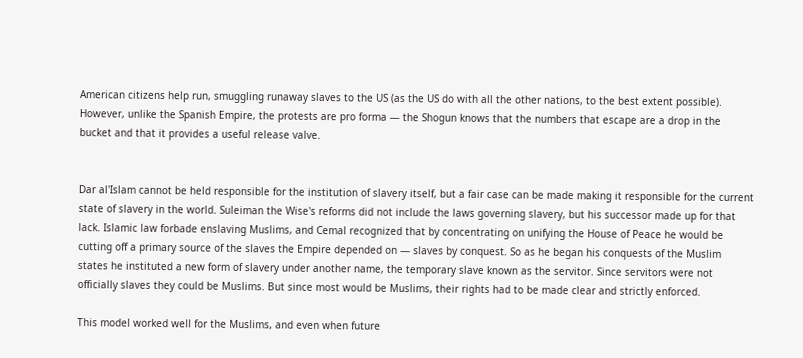American citizens help run, smuggling runaway slaves to the US (as the US do with all the other nations, to the best extent possible). However, unlike the Spanish Empire, the protests are pro forma — the Shogun knows that the numbers that escape are a drop in the bucket and that it provides a useful release valve.


Dar al'Islam cannot be held responsible for the institution of slavery itself, but a fair case can be made making it responsible for the current state of slavery in the world. Suleiman the Wise's reforms did not include the laws governing slavery, but his successor made up for that lack. Islamic law forbade enslaving Muslims, and Cemal recognized that by concentrating on unifying the House of Peace he would be cutting off a primary source of the slaves the Empire depended on — slaves by conquest. So as he began his conquests of the Muslim states he instituted a new form of slavery under another name, the temporary slave known as the servitor. Since servitors were not officially slaves they could be Muslims. But since most would be Muslims, their rights had to be made clear and strictly enforced.

This model worked well for the Muslims, and even when future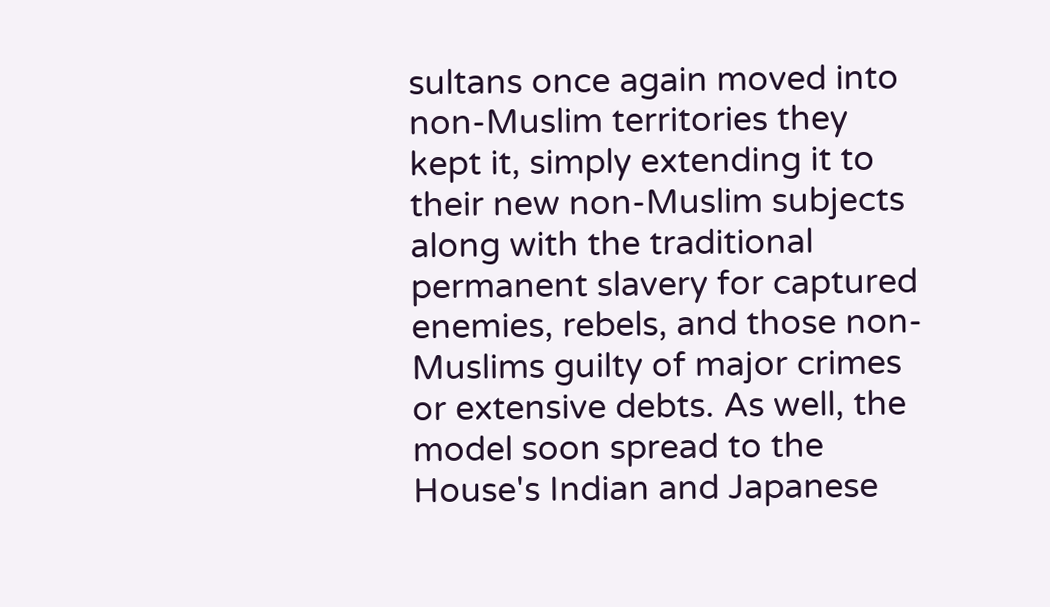sultans once again moved into non-Muslim territories they kept it, simply extending it to their new non-Muslim subjects along with the traditional permanent slavery for captured enemies, rebels, and those non-Muslims guilty of major crimes or extensive debts. As well, the model soon spread to the House's Indian and Japanese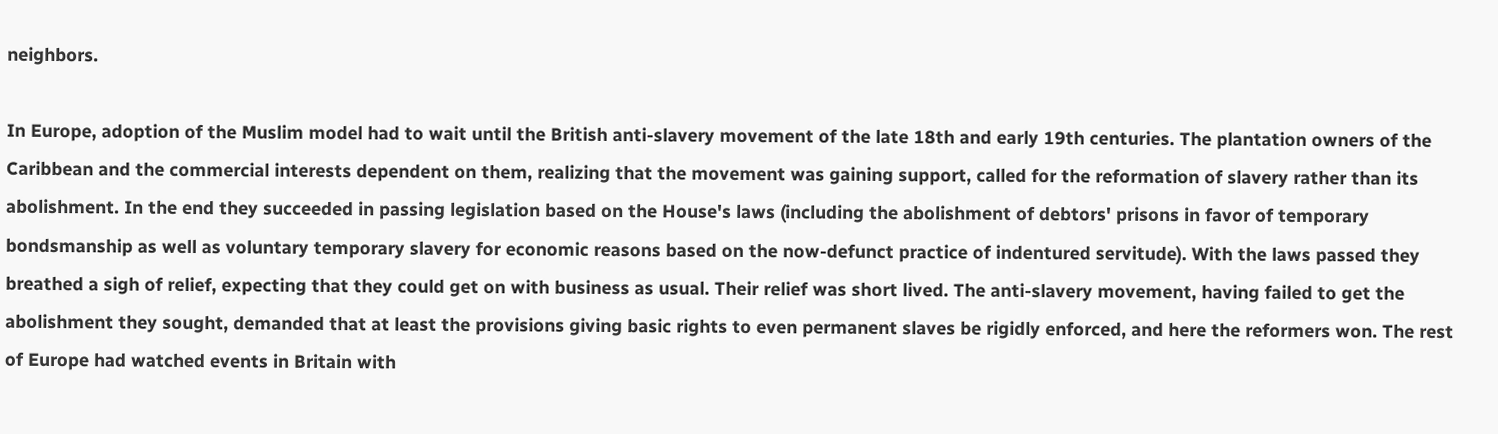neighbors.

In Europe, adoption of the Muslim model had to wait until the British anti-slavery movement of the late 18th and early 19th centuries. The plantation owners of the Caribbean and the commercial interests dependent on them, realizing that the movement was gaining support, called for the reformation of slavery rather than its abolishment. In the end they succeeded in passing legislation based on the House's laws (including the abolishment of debtors' prisons in favor of temporary bondsmanship as well as voluntary temporary slavery for economic reasons based on the now-defunct practice of indentured servitude). With the laws passed they breathed a sigh of relief, expecting that they could get on with business as usual. Their relief was short lived. The anti-slavery movement, having failed to get the abolishment they sought, demanded that at least the provisions giving basic rights to even permanent slaves be rigidly enforced, and here the reformers won. The rest of Europe had watched events in Britain with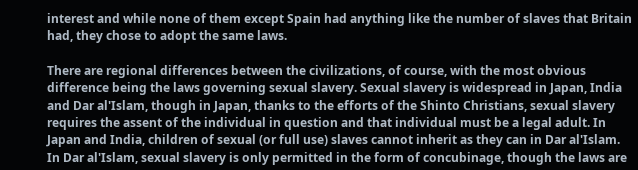interest and while none of them except Spain had anything like the number of slaves that Britain had, they chose to adopt the same laws.

There are regional differences between the civilizations, of course, with the most obvious difference being the laws governing sexual slavery. Sexual slavery is widespread in Japan, India and Dar al'Islam, though in Japan, thanks to the efforts of the Shinto Christians, sexual slavery requires the assent of the individual in question and that individual must be a legal adult. In Japan and India, children of sexual (or full use) slaves cannot inherit as they can in Dar al'Islam. In Dar al'Islam, sexual slavery is only permitted in the form of concubinage, though the laws are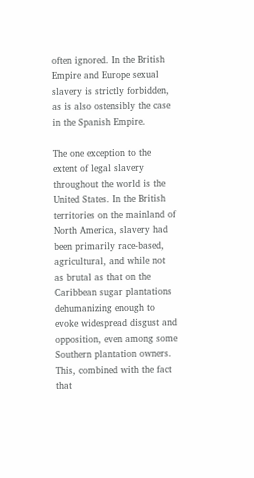often ignored. In the British Empire and Europe sexual slavery is strictly forbidden, as is also ostensibly the case in the Spanish Empire.

The one exception to the extent of legal slavery throughout the world is the United States. In the British territories on the mainland of North America, slavery had been primarily race-based, agricultural, and while not as brutal as that on the Caribbean sugar plantations dehumanizing enough to evoke widespread disgust and opposition, even among some Southern plantation owners. This, combined with the fact that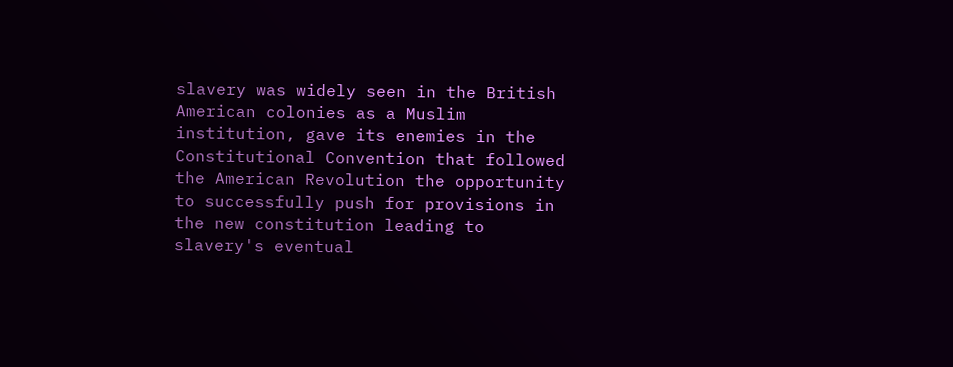slavery was widely seen in the British American colonies as a Muslim institution, gave its enemies in the Constitutional Convention that followed the American Revolution the opportunity to successfully push for provisions in the new constitution leading to slavery's eventual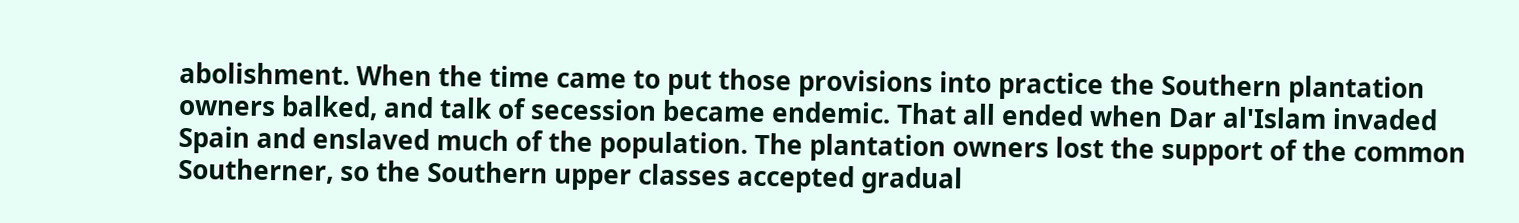abolishment. When the time came to put those provisions into practice the Southern plantation owners balked, and talk of secession became endemic. That all ended when Dar al'Islam invaded Spain and enslaved much of the population. The plantation owners lost the support of the common Southerner, so the Southern upper classes accepted gradual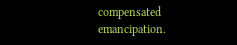compensated emancipation.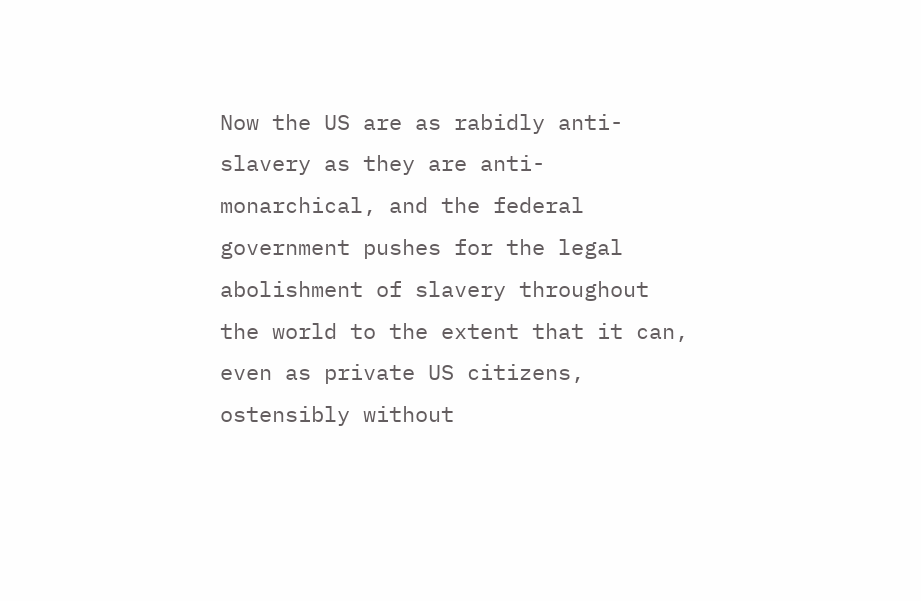Now the US are as rabidly anti-slavery as they are anti-monarchical, and the federal government pushes for the legal abolishment of slavery throughout the world to the extent that it can, even as private US citizens, ostensibly without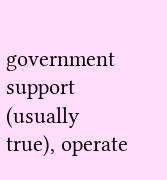government support (usually true), operate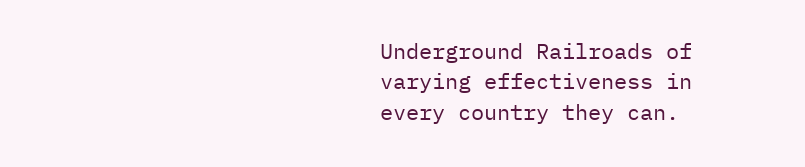Underground Railroads of varying effectiveness in every country they can.